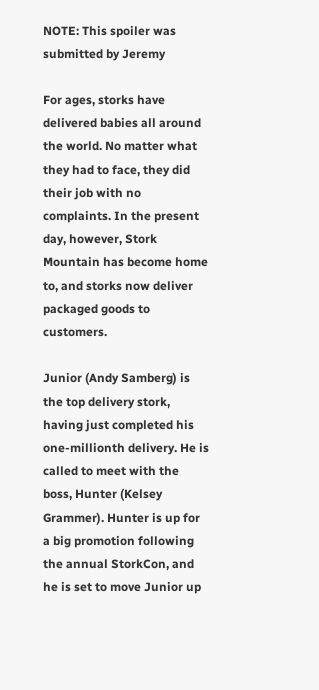NOTE: This spoiler was submitted by Jeremy

For ages, storks have delivered babies all around the world. No matter what they had to face, they did their job with no complaints. In the present day, however, Stork Mountain has become home to, and storks now deliver packaged goods to customers.

Junior (Andy Samberg) is the top delivery stork, having just completed his one-millionth delivery. He is called to meet with the boss, Hunter (Kelsey Grammer). Hunter is up for a big promotion following the annual StorkCon, and he is set to move Junior up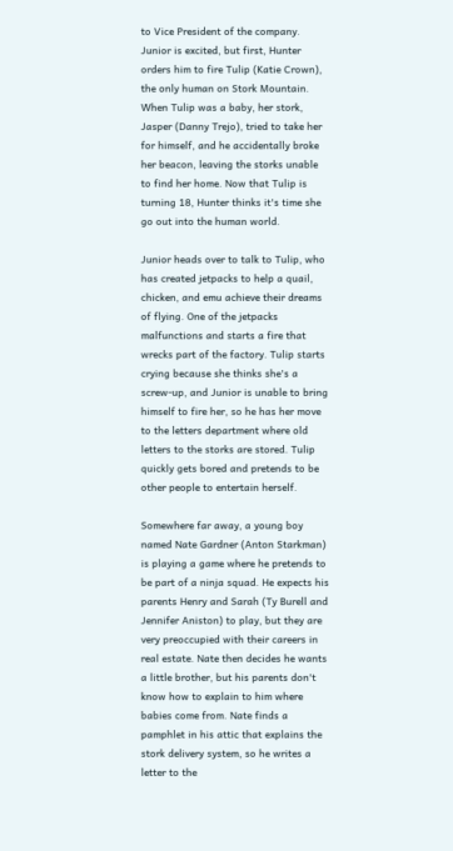to Vice President of the company. Junior is excited, but first, Hunter orders him to fire Tulip (Katie Crown), the only human on Stork Mountain. When Tulip was a baby, her stork, Jasper (Danny Trejo), tried to take her for himself, and he accidentally broke her beacon, leaving the storks unable to find her home. Now that Tulip is turning 18, Hunter thinks it's time she go out into the human world.

Junior heads over to talk to Tulip, who has created jetpacks to help a quail, chicken, and emu achieve their dreams of flying. One of the jetpacks malfunctions and starts a fire that wrecks part of the factory. Tulip starts crying because she thinks she's a screw-up, and Junior is unable to bring himself to fire her, so he has her move to the letters department where old letters to the storks are stored. Tulip quickly gets bored and pretends to be other people to entertain herself.

Somewhere far away, a young boy named Nate Gardner (Anton Starkman) is playing a game where he pretends to be part of a ninja squad. He expects his parents Henry and Sarah (Ty Burell and Jennifer Aniston) to play, but they are very preoccupied with their careers in real estate. Nate then decides he wants a little brother, but his parents don't know how to explain to him where babies come from. Nate finds a pamphlet in his attic that explains the stork delivery system, so he writes a letter to the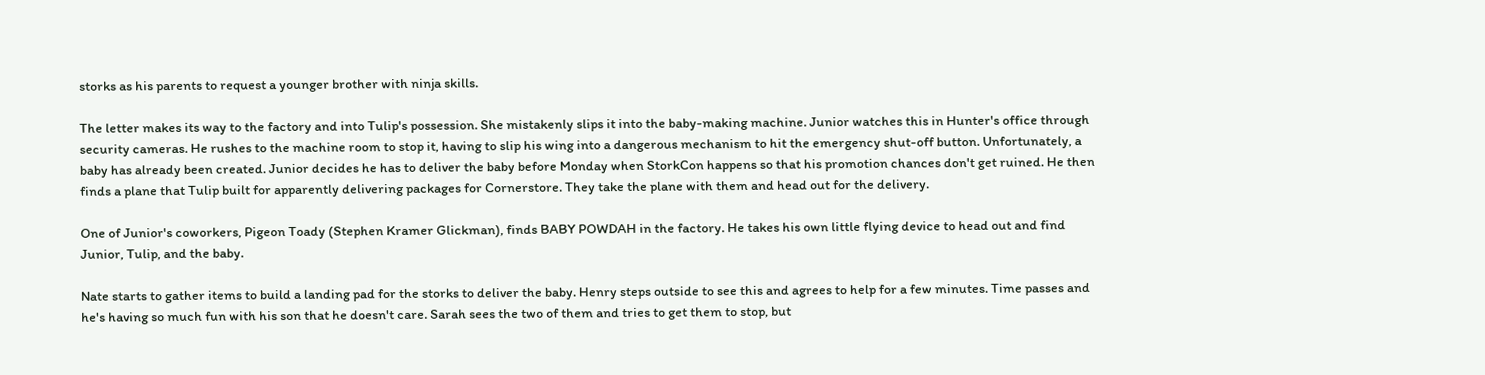storks as his parents to request a younger brother with ninja skills.

The letter makes its way to the factory and into Tulip's possession. She mistakenly slips it into the baby-making machine. Junior watches this in Hunter's office through security cameras. He rushes to the machine room to stop it, having to slip his wing into a dangerous mechanism to hit the emergency shut-off button. Unfortunately, a baby has already been created. Junior decides he has to deliver the baby before Monday when StorkCon happens so that his promotion chances don't get ruined. He then finds a plane that Tulip built for apparently delivering packages for Cornerstore. They take the plane with them and head out for the delivery.

One of Junior's coworkers, Pigeon Toady (Stephen Kramer Glickman), finds BABY POWDAH in the factory. He takes his own little flying device to head out and find Junior, Tulip, and the baby.

Nate starts to gather items to build a landing pad for the storks to deliver the baby. Henry steps outside to see this and agrees to help for a few minutes. Time passes and he's having so much fun with his son that he doesn't care. Sarah sees the two of them and tries to get them to stop, but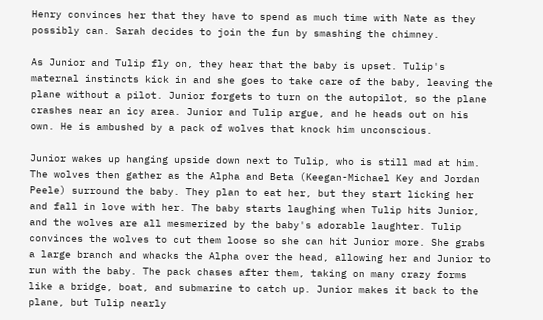Henry convinces her that they have to spend as much time with Nate as they possibly can. Sarah decides to join the fun by smashing the chimney.

As Junior and Tulip fly on, they hear that the baby is upset. Tulip's maternal instincts kick in and she goes to take care of the baby, leaving the plane without a pilot. Junior forgets to turn on the autopilot, so the plane crashes near an icy area. Junior and Tulip argue, and he heads out on his own. He is ambushed by a pack of wolves that knock him unconscious.

Junior wakes up hanging upside down next to Tulip, who is still mad at him. The wolves then gather as the Alpha and Beta (Keegan-Michael Key and Jordan Peele) surround the baby. They plan to eat her, but they start licking her and fall in love with her. The baby starts laughing when Tulip hits Junior, and the wolves are all mesmerized by the baby's adorable laughter. Tulip convinces the wolves to cut them loose so she can hit Junior more. She grabs a large branch and whacks the Alpha over the head, allowing her and Junior to run with the baby. The pack chases after them, taking on many crazy forms like a bridge, boat, and submarine to catch up. Junior makes it back to the plane, but Tulip nearly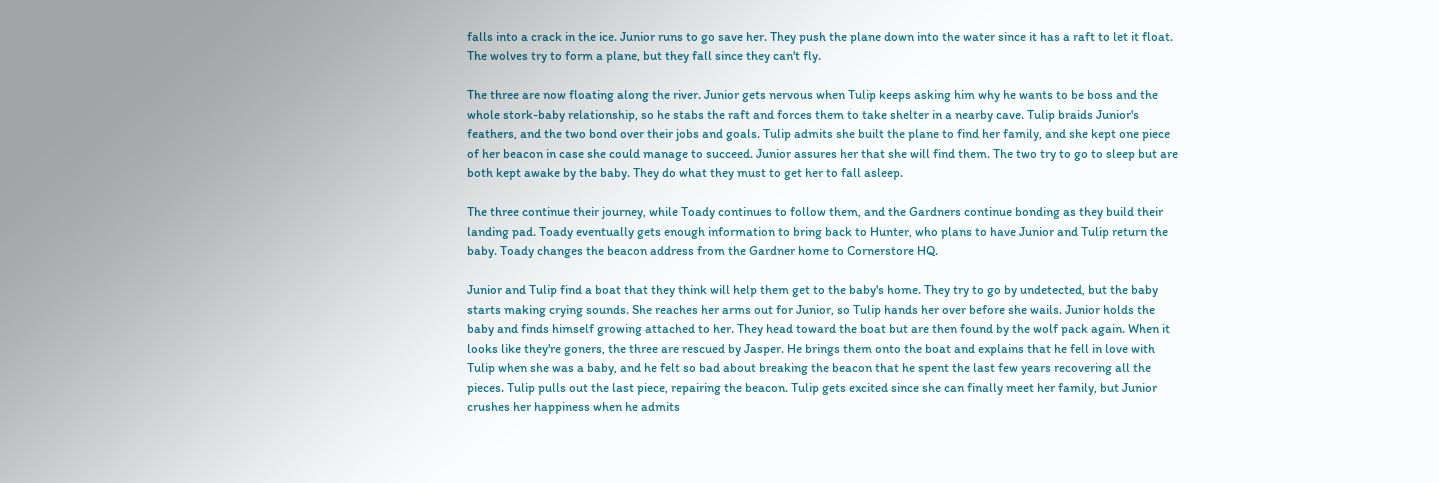falls into a crack in the ice. Junior runs to go save her. They push the plane down into the water since it has a raft to let it float. The wolves try to form a plane, but they fall since they can't fly.

The three are now floating along the river. Junior gets nervous when Tulip keeps asking him why he wants to be boss and the whole stork-baby relationship, so he stabs the raft and forces them to take shelter in a nearby cave. Tulip braids Junior's feathers, and the two bond over their jobs and goals. Tulip admits she built the plane to find her family, and she kept one piece of her beacon in case she could manage to succeed. Junior assures her that she will find them. The two try to go to sleep but are both kept awake by the baby. They do what they must to get her to fall asleep.

The three continue their journey, while Toady continues to follow them, and the Gardners continue bonding as they build their landing pad. Toady eventually gets enough information to bring back to Hunter, who plans to have Junior and Tulip return the baby. Toady changes the beacon address from the Gardner home to Cornerstore HQ.

Junior and Tulip find a boat that they think will help them get to the baby's home. They try to go by undetected, but the baby starts making crying sounds. She reaches her arms out for Junior, so Tulip hands her over before she wails. Junior holds the baby and finds himself growing attached to her. They head toward the boat but are then found by the wolf pack again. When it looks like they're goners, the three are rescued by Jasper. He brings them onto the boat and explains that he fell in love with Tulip when she was a baby, and he felt so bad about breaking the beacon that he spent the last few years recovering all the pieces. Tulip pulls out the last piece, repairing the beacon. Tulip gets excited since she can finally meet her family, but Junior crushes her happiness when he admits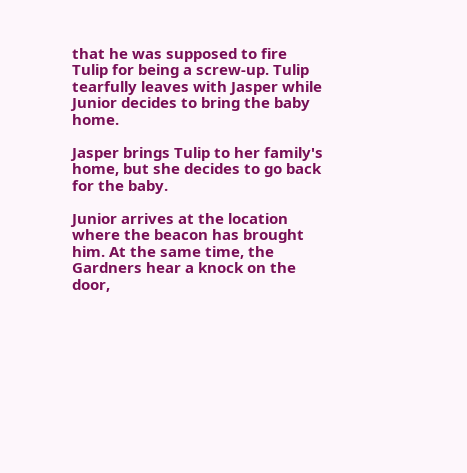that he was supposed to fire Tulip for being a screw-up. Tulip tearfully leaves with Jasper while Junior decides to bring the baby home.

Jasper brings Tulip to her family's home, but she decides to go back for the baby.

Junior arrives at the location where the beacon has brought him. At the same time, the Gardners hear a knock on the door,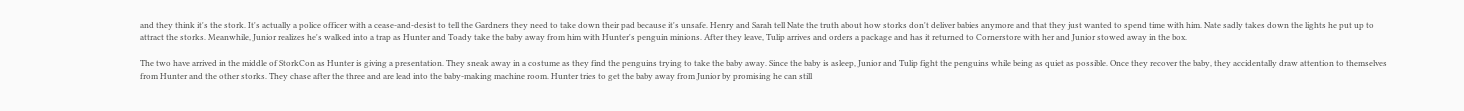and they think it's the stork. It's actually a police officer with a cease-and-desist to tell the Gardners they need to take down their pad because it's unsafe. Henry and Sarah tell Nate the truth about how storks don't deliver babies anymore and that they just wanted to spend time with him. Nate sadly takes down the lights he put up to attract the storks. Meanwhile, Junior realizes he's walked into a trap as Hunter and Toady take the baby away from him with Hunter's penguin minions. After they leave, Tulip arrives and orders a package and has it returned to Cornerstore with her and Junior stowed away in the box.

The two have arrived in the middle of StorkCon as Hunter is giving a presentation. They sneak away in a costume as they find the penguins trying to take the baby away. Since the baby is asleep, Junior and Tulip fight the penguins while being as quiet as possible. Once they recover the baby, they accidentally draw attention to themselves from Hunter and the other storks. They chase after the three and are lead into the baby-making machine room. Hunter tries to get the baby away from Junior by promising he can still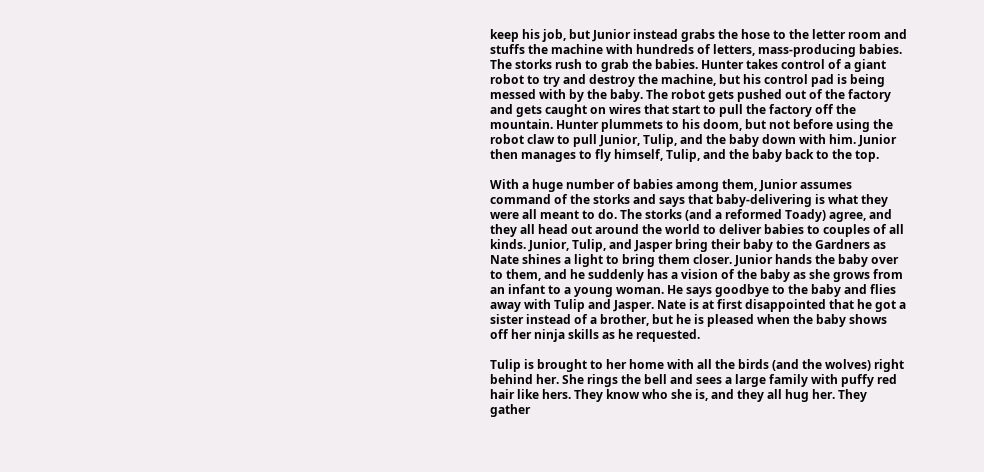keep his job, but Junior instead grabs the hose to the letter room and stuffs the machine with hundreds of letters, mass-producing babies. The storks rush to grab the babies. Hunter takes control of a giant robot to try and destroy the machine, but his control pad is being messed with by the baby. The robot gets pushed out of the factory and gets caught on wires that start to pull the factory off the mountain. Hunter plummets to his doom, but not before using the robot claw to pull Junior, Tulip, and the baby down with him. Junior then manages to fly himself, Tulip, and the baby back to the top.

With a huge number of babies among them, Junior assumes command of the storks and says that baby-delivering is what they were all meant to do. The storks (and a reformed Toady) agree, and they all head out around the world to deliver babies to couples of all kinds. Junior, Tulip, and Jasper bring their baby to the Gardners as Nate shines a light to bring them closer. Junior hands the baby over to them, and he suddenly has a vision of the baby as she grows from an infant to a young woman. He says goodbye to the baby and flies away with Tulip and Jasper. Nate is at first disappointed that he got a sister instead of a brother, but he is pleased when the baby shows off her ninja skills as he requested.

Tulip is brought to her home with all the birds (and the wolves) right behind her. She rings the bell and sees a large family with puffy red hair like hers. They know who she is, and they all hug her. They gather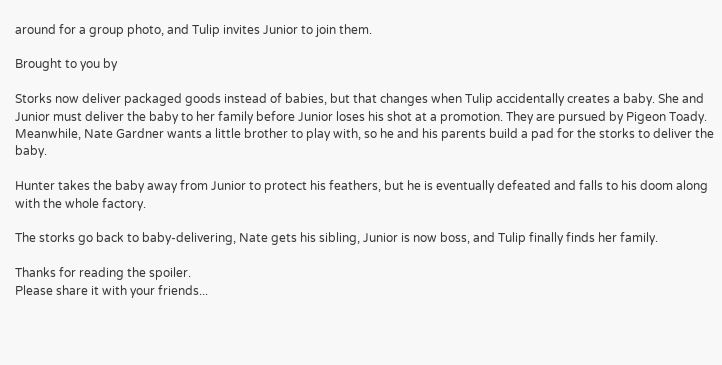around for a group photo, and Tulip invites Junior to join them.

Brought to you by

Storks now deliver packaged goods instead of babies, but that changes when Tulip accidentally creates a baby. She and Junior must deliver the baby to her family before Junior loses his shot at a promotion. They are pursued by Pigeon Toady. Meanwhile, Nate Gardner wants a little brother to play with, so he and his parents build a pad for the storks to deliver the baby.

Hunter takes the baby away from Junior to protect his feathers, but he is eventually defeated and falls to his doom along with the whole factory.

The storks go back to baby-delivering, Nate gets his sibling, Junior is now boss, and Tulip finally finds her family.

Thanks for reading the spoiler.
Please share it with your friends...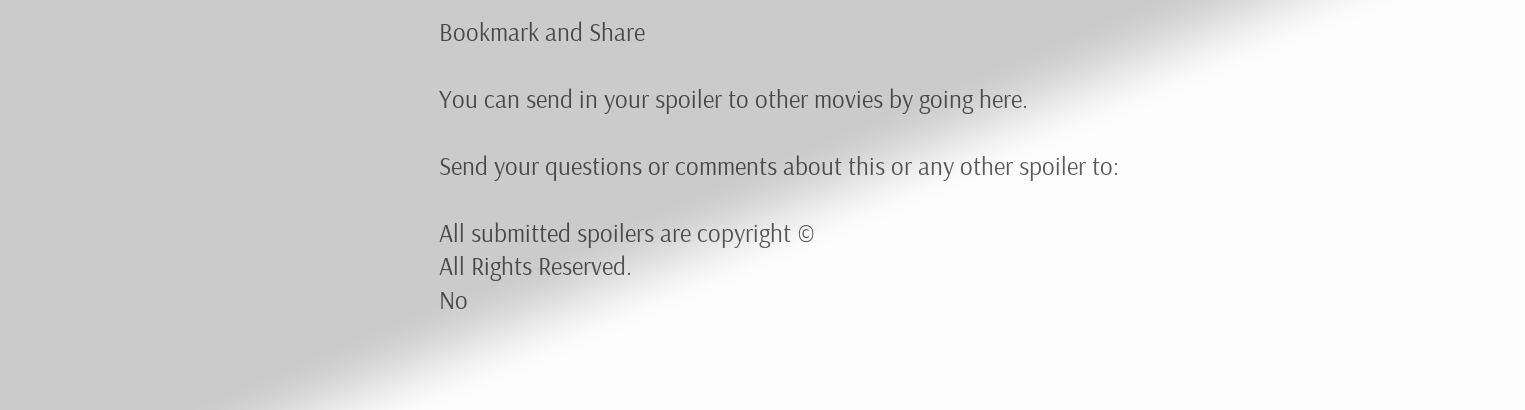Bookmark and Share

You can send in your spoiler to other movies by going here.

Send your questions or comments about this or any other spoiler to:

All submitted spoilers are copyright ©
All Rights Reserved.
No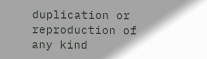duplication or reproduction of any kind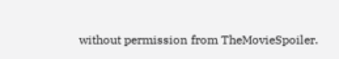without permission from TheMovieSpoiler.